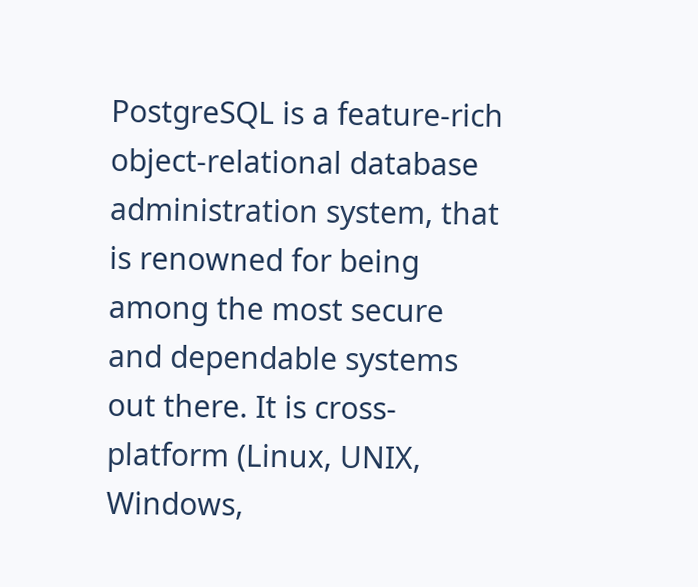PostgreSQL is a feature-rich object-relational database administration system, that is renowned for being among the most secure and dependable systems out there. It is cross-platform (Linux, UNIX, Windows,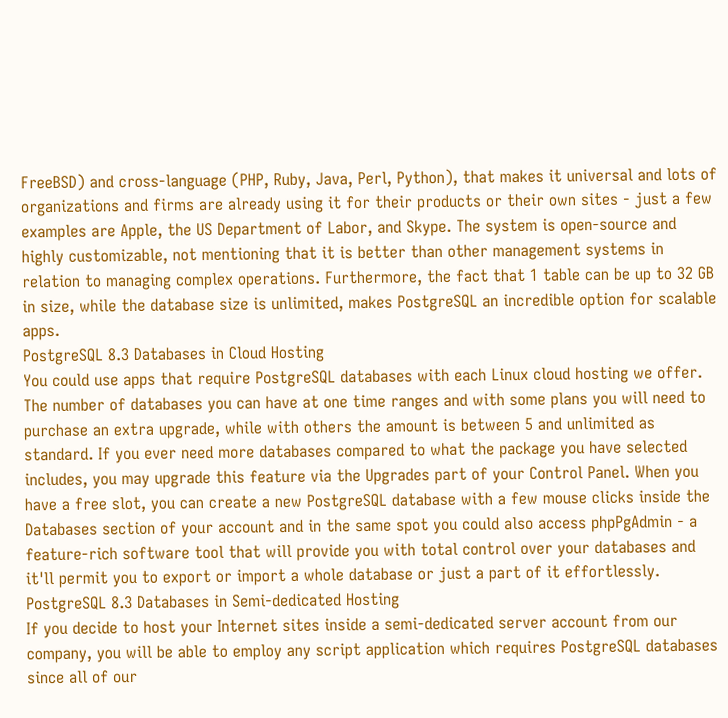FreeBSD) and cross-language (PHP, Ruby, Java, Perl, Python), that makes it universal and lots of organizations and firms are already using it for their products or their own sites - just a few examples are Apple, the US Department of Labor, and Skype. The system is open-source and highly customizable, not mentioning that it is better than other management systems in relation to managing complex operations. Furthermore, the fact that 1 table can be up to 32 GB in size, while the database size is unlimited, makes PostgreSQL an incredible option for scalable apps.
PostgreSQL 8.3 Databases in Cloud Hosting
You could use apps that require PostgreSQL databases with each Linux cloud hosting we offer. The number of databases you can have at one time ranges and with some plans you will need to purchase an extra upgrade, while with others the amount is between 5 and unlimited as standard. If you ever need more databases compared to what the package you have selected includes, you may upgrade this feature via the Upgrades part of your Control Panel. When you have a free slot, you can create a new PostgreSQL database with a few mouse clicks inside the Databases section of your account and in the same spot you could also access phpPgAdmin - a feature-rich software tool that will provide you with total control over your databases and it'll permit you to export or import a whole database or just a part of it effortlessly.
PostgreSQL 8.3 Databases in Semi-dedicated Hosting
If you decide to host your Internet sites inside a semi-dedicated server account from our company, you will be able to employ any script application which requires PostgreSQL databases since all of our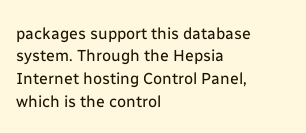packages support this database system. Through the Hepsia Internet hosting Control Panel, which is the control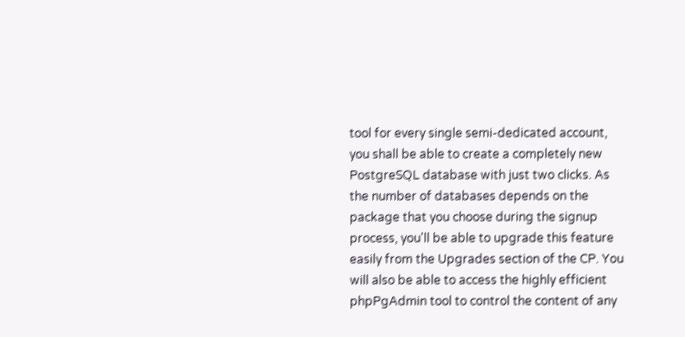tool for every single semi-dedicated account, you shall be able to create a completely new PostgreSQL database with just two clicks. As the number of databases depends on the package that you choose during the signup process, you'll be able to upgrade this feature easily from the Upgrades section of the CP. You will also be able to access the highly efficient phpPgAdmin tool to control the content of any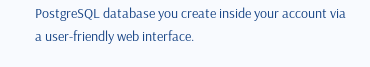PostgreSQL database you create inside your account via a user-friendly web interface.